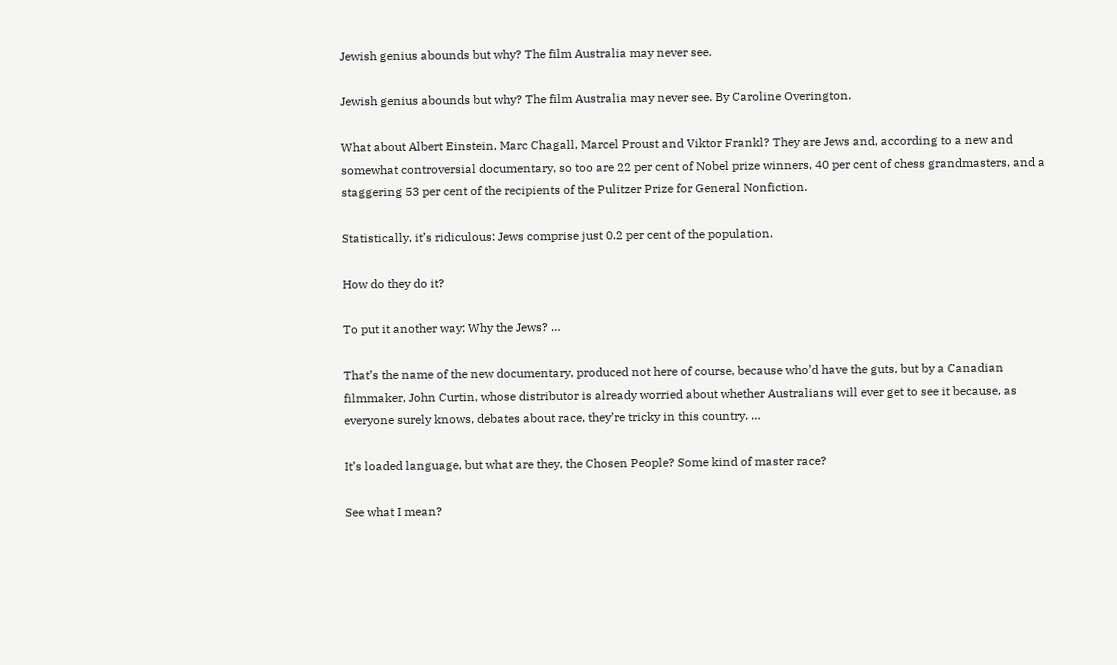Jewish genius abounds but why? The film Australia may never see.

Jewish genius abounds but why? The film Australia may never see. By Caroline Overington.

What about Albert Einstein, Marc Chagall, Marcel Proust and Viktor Frankl? They are Jews and, according to a new and somewhat controversial documentary, so too are 22 per cent of Nobel prize winners, 40 per cent of chess grandmasters, and a staggering 53 per cent of the recipients of the Pulitzer Prize for General Nonfiction.

Statistically, it’s ridiculous: Jews comprise just 0.2 per cent of the population.

How do they do it?

To put it another way: Why the Jews? …

That’s the name of the new documentary, produced not here of course, because who’d have the guts, but by a Canadian filmmaker, John Curtin, whose distributor is already worried about whether Australians will ever get to see it because, as everyone surely knows, debates about race, they’re tricky in this country. …

It’s loaded language, but what are they, the Chosen People? Some kind of master race?

See what I mean?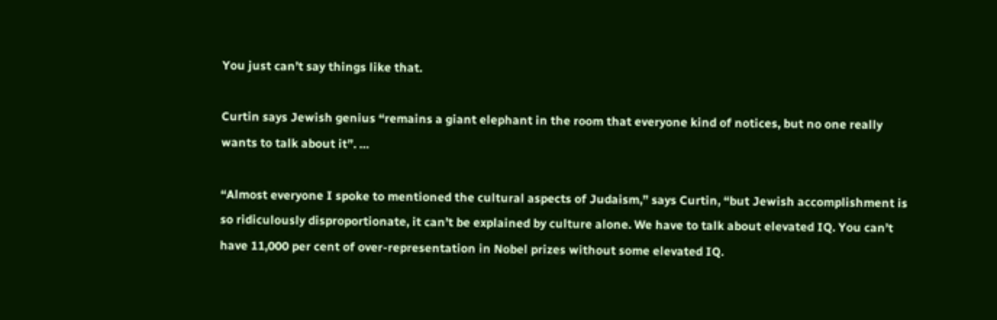You just can’t say things like that.

Curtin says Jewish genius “remains a giant elephant in the room that everyone kind of notices, but no one really wants to talk about it”. …

“Almost everyone I spoke to mentioned the cultural aspects of Judaism,” says Curtin, “but Jewish accomplishment is so ridiculously disproportionate, it can’t be explained by culture alone. We have to talk about elevated IQ. You can’t have 11,000 per cent of over-representation in Nobel prizes without some elevated IQ.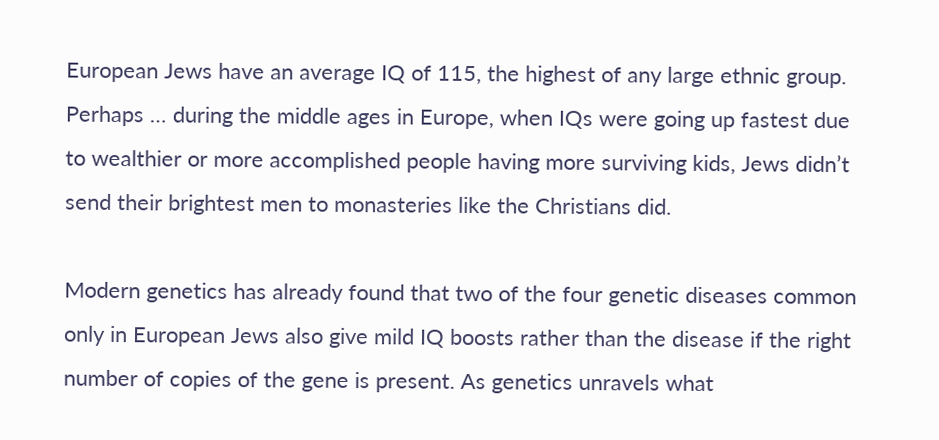European Jews have an average IQ of 115, the highest of any large ethnic group. Perhaps … during the middle ages in Europe, when IQs were going up fastest due to wealthier or more accomplished people having more surviving kids, Jews didn’t send their brightest men to monasteries like the Christians did.

Modern genetics has already found that two of the four genetic diseases common only in European Jews also give mild IQ boosts rather than the disease if the right number of copies of the gene is present. As genetics unravels what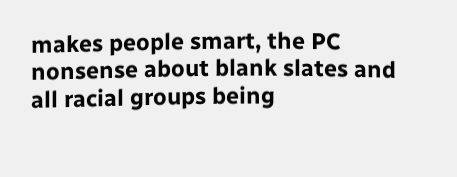makes people smart, the PC nonsense about blank slates and all racial groups being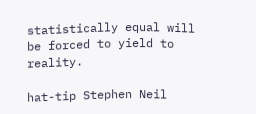statistically equal will be forced to yield to reality.

hat-tip Stephen Neil